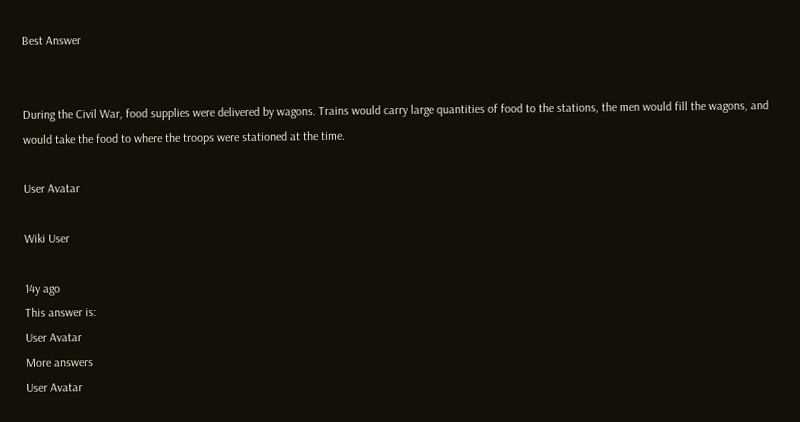Best Answer


During the Civil War, food supplies were delivered by wagons. Trains would carry large quantities of food to the stations, the men would fill the wagons, and would take the food to where the troops were stationed at the time.

User Avatar

Wiki User

14y ago
This answer is:
User Avatar
More answers
User Avatar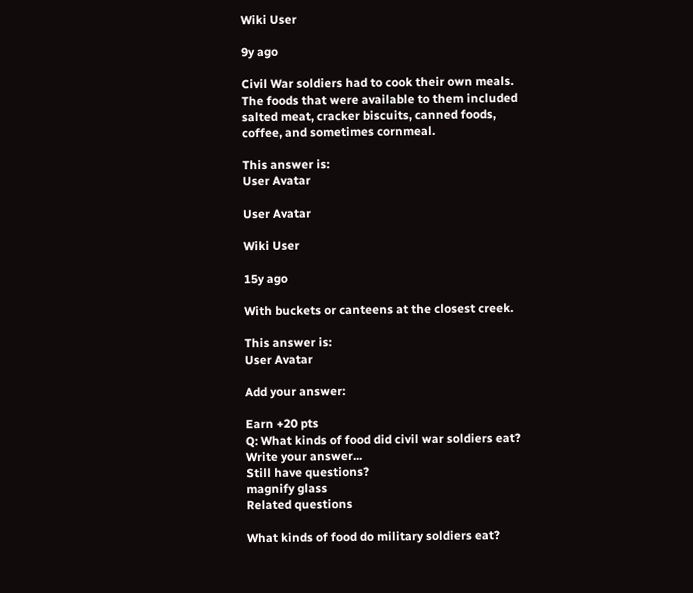Wiki User

9y ago

Civil War soldiers had to cook their own meals. The foods that were available to them included salted meat, cracker biscuits, canned foods, coffee, and sometimes cornmeal.

This answer is:
User Avatar

User Avatar

Wiki User

15y ago

With buckets or canteens at the closest creek.

This answer is:
User Avatar

Add your answer:

Earn +20 pts
Q: What kinds of food did civil war soldiers eat?
Write your answer...
Still have questions?
magnify glass
Related questions

What kinds of food do military soldiers eat?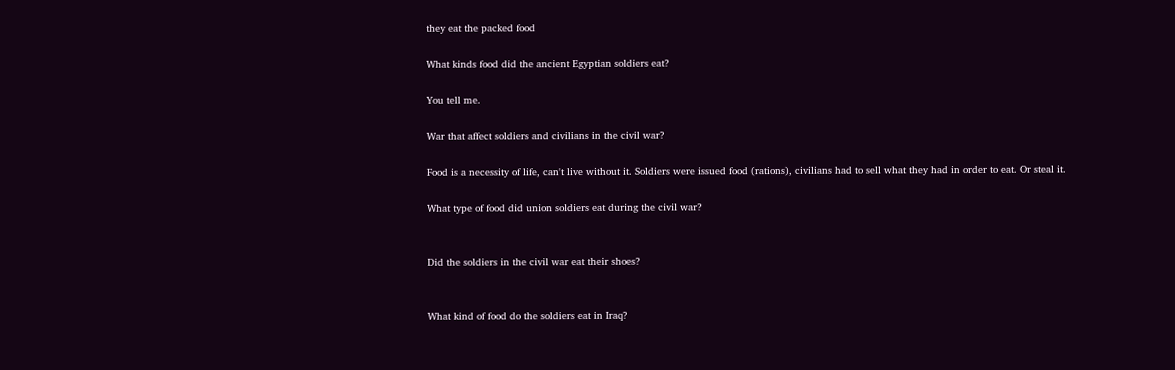they eat the packed food

What kinds food did the ancient Egyptian soldiers eat?

You tell me.

War that affect soldiers and civilians in the civil war?

Food is a necessity of life, can't live without it. Soldiers were issued food (rations), civilians had to sell what they had in order to eat. Or steal it.

What type of food did union soldiers eat during the civil war?


Did the soldiers in the civil war eat their shoes?


What kind of food do the soldiers eat in Iraq?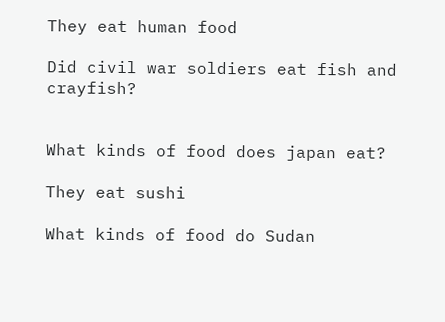They eat human food

Did civil war soldiers eat fish and crayfish?


What kinds of food does japan eat?

They eat sushi

What kinds of food do Sudan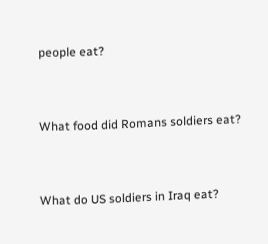people eat?


What food did Romans soldiers eat?


What do US soldiers in Iraq eat?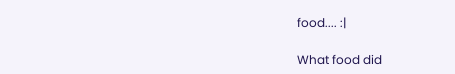food.... :|

What food did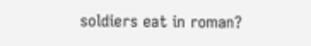soldiers eat in roman?